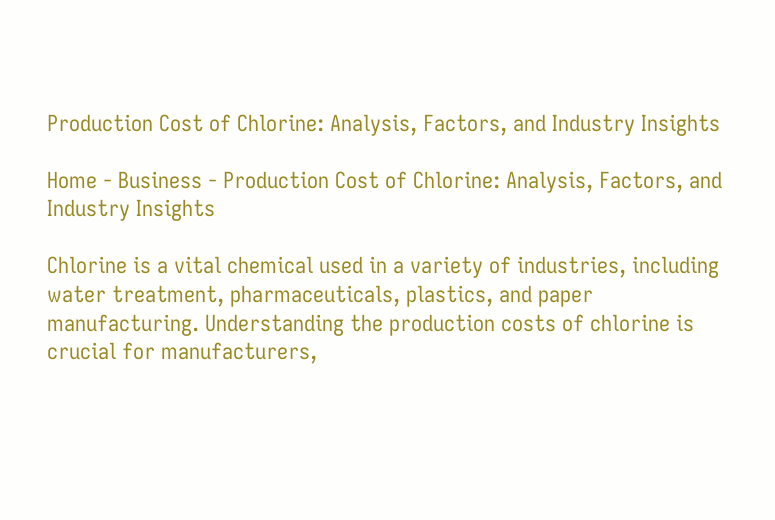Production Cost of Chlorine: Analysis, Factors, and Industry Insights

Home - Business - Production Cost of Chlorine: Analysis, Factors, and Industry Insights

Chlorine is a vital chemical used in a variety of industries, including water treatment, pharmaceuticals, plastics, and paper manufacturing. Understanding the production costs of chlorine is crucial for manufacturers,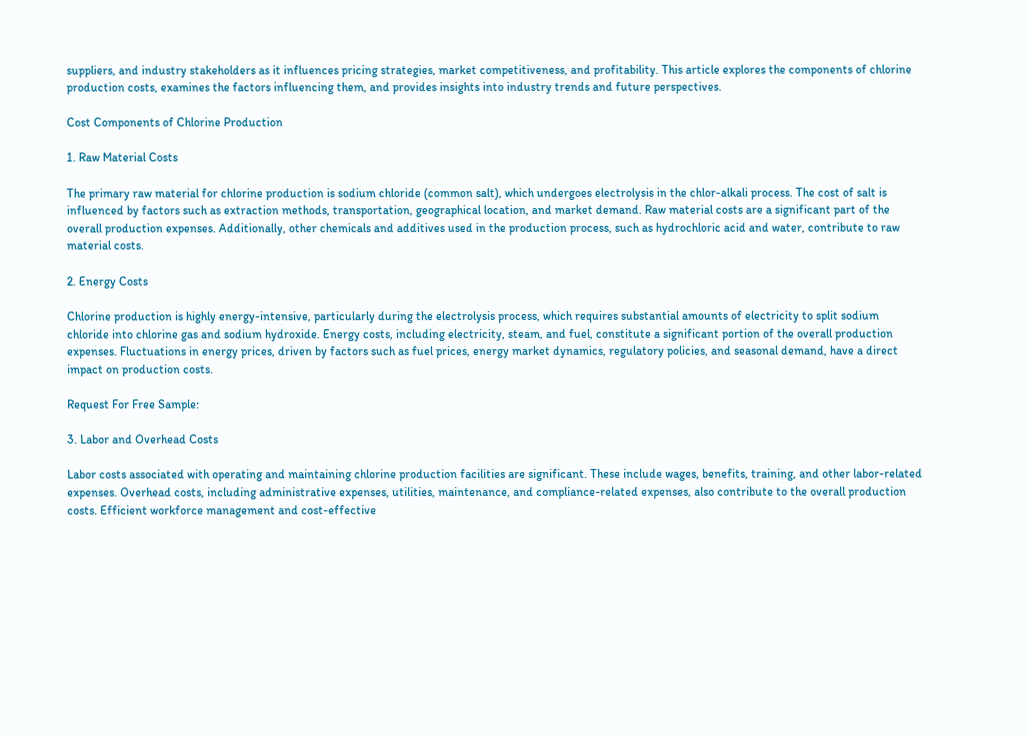suppliers, and industry stakeholders as it influences pricing strategies, market competitiveness, and profitability. This article explores the components of chlorine production costs, examines the factors influencing them, and provides insights into industry trends and future perspectives.

Cost Components of Chlorine Production

1. Raw Material Costs

The primary raw material for chlorine production is sodium chloride (common salt), which undergoes electrolysis in the chlor-alkali process. The cost of salt is influenced by factors such as extraction methods, transportation, geographical location, and market demand. Raw material costs are a significant part of the overall production expenses. Additionally, other chemicals and additives used in the production process, such as hydrochloric acid and water, contribute to raw material costs.

2. Energy Costs

Chlorine production is highly energy-intensive, particularly during the electrolysis process, which requires substantial amounts of electricity to split sodium chloride into chlorine gas and sodium hydroxide. Energy costs, including electricity, steam, and fuel, constitute a significant portion of the overall production expenses. Fluctuations in energy prices, driven by factors such as fuel prices, energy market dynamics, regulatory policies, and seasonal demand, have a direct impact on production costs.

Request For Free Sample:

3. Labor and Overhead Costs

Labor costs associated with operating and maintaining chlorine production facilities are significant. These include wages, benefits, training, and other labor-related expenses. Overhead costs, including administrative expenses, utilities, maintenance, and compliance-related expenses, also contribute to the overall production costs. Efficient workforce management and cost-effective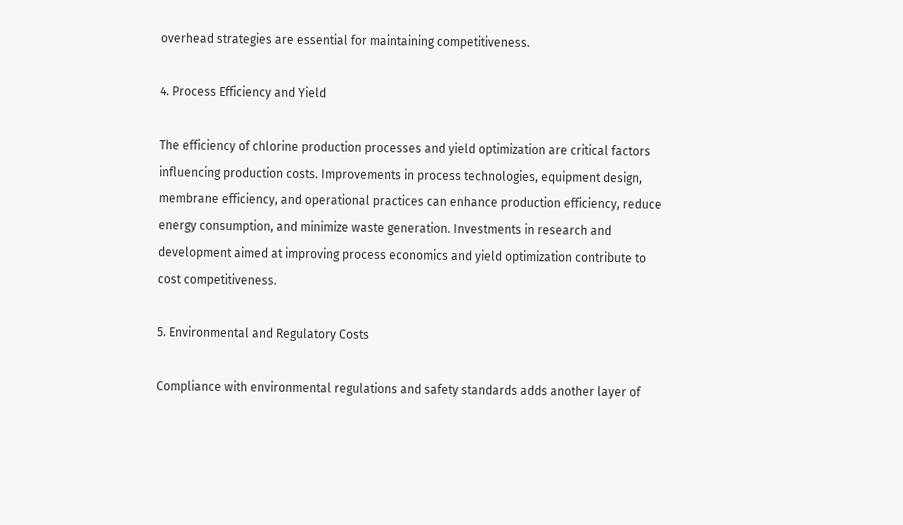overhead strategies are essential for maintaining competitiveness.

4. Process Efficiency and Yield

The efficiency of chlorine production processes and yield optimization are critical factors influencing production costs. Improvements in process technologies, equipment design, membrane efficiency, and operational practices can enhance production efficiency, reduce energy consumption, and minimize waste generation. Investments in research and development aimed at improving process economics and yield optimization contribute to cost competitiveness.

5. Environmental and Regulatory Costs

Compliance with environmental regulations and safety standards adds another layer of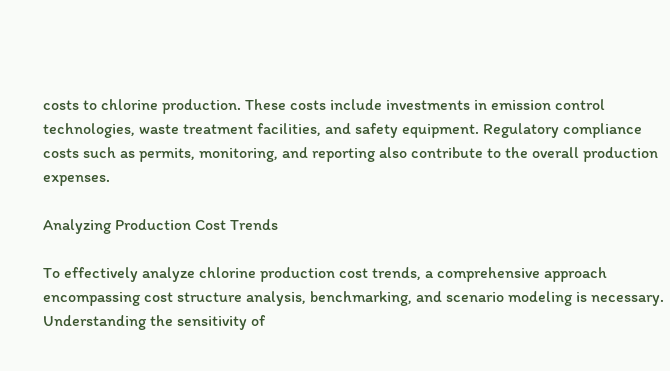costs to chlorine production. These costs include investments in emission control technologies, waste treatment facilities, and safety equipment. Regulatory compliance costs such as permits, monitoring, and reporting also contribute to the overall production expenses.

Analyzing Production Cost Trends

To effectively analyze chlorine production cost trends, a comprehensive approach encompassing cost structure analysis, benchmarking, and scenario modeling is necessary. Understanding the sensitivity of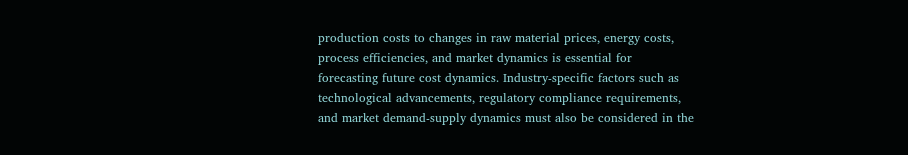production costs to changes in raw material prices, energy costs, process efficiencies, and market dynamics is essential for forecasting future cost dynamics. Industry-specific factors such as technological advancements, regulatory compliance requirements, and market demand-supply dynamics must also be considered in the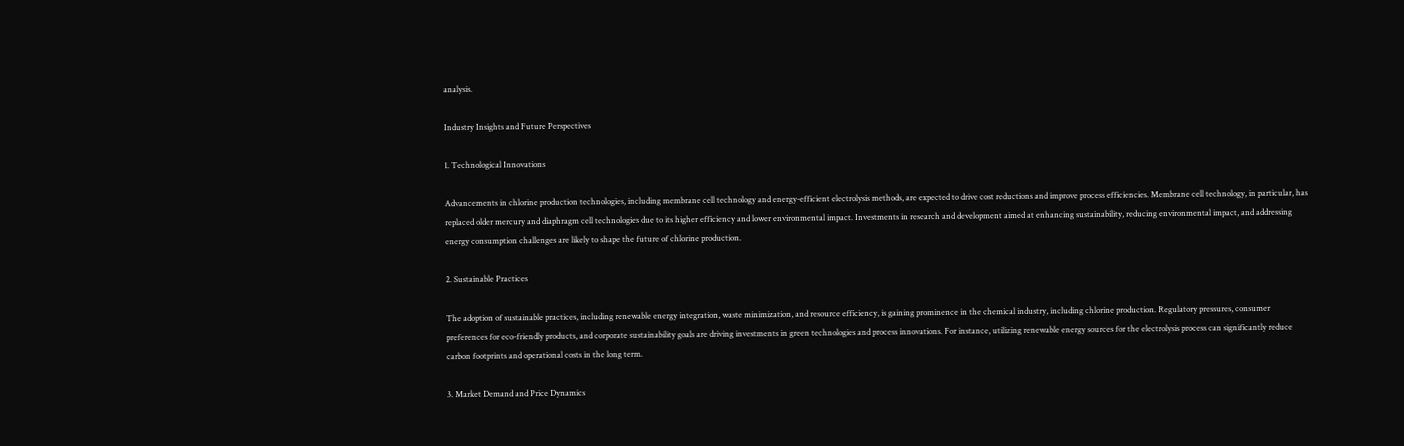analysis.

Industry Insights and Future Perspectives

1. Technological Innovations

Advancements in chlorine production technologies, including membrane cell technology and energy-efficient electrolysis methods, are expected to drive cost reductions and improve process efficiencies. Membrane cell technology, in particular, has replaced older mercury and diaphragm cell technologies due to its higher efficiency and lower environmental impact. Investments in research and development aimed at enhancing sustainability, reducing environmental impact, and addressing energy consumption challenges are likely to shape the future of chlorine production.

2. Sustainable Practices

The adoption of sustainable practices, including renewable energy integration, waste minimization, and resource efficiency, is gaining prominence in the chemical industry, including chlorine production. Regulatory pressures, consumer preferences for eco-friendly products, and corporate sustainability goals are driving investments in green technologies and process innovations. For instance, utilizing renewable energy sources for the electrolysis process can significantly reduce carbon footprints and operational costs in the long term.

3. Market Demand and Price Dynamics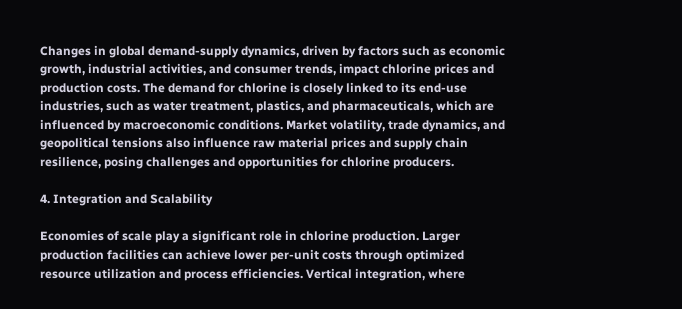Changes in global demand-supply dynamics, driven by factors such as economic growth, industrial activities, and consumer trends, impact chlorine prices and production costs. The demand for chlorine is closely linked to its end-use industries, such as water treatment, plastics, and pharmaceuticals, which are influenced by macroeconomic conditions. Market volatility, trade dynamics, and geopolitical tensions also influence raw material prices and supply chain resilience, posing challenges and opportunities for chlorine producers.

4. Integration and Scalability

Economies of scale play a significant role in chlorine production. Larger production facilities can achieve lower per-unit costs through optimized resource utilization and process efficiencies. Vertical integration, where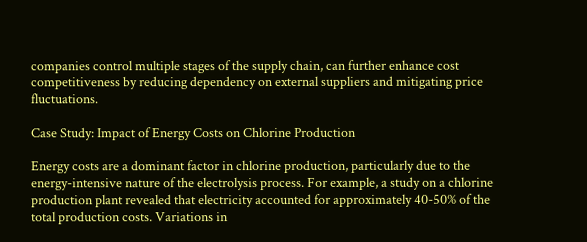companies control multiple stages of the supply chain, can further enhance cost competitiveness by reducing dependency on external suppliers and mitigating price fluctuations.

Case Study: Impact of Energy Costs on Chlorine Production

Energy costs are a dominant factor in chlorine production, particularly due to the energy-intensive nature of the electrolysis process. For example, a study on a chlorine production plant revealed that electricity accounted for approximately 40-50% of the total production costs. Variations in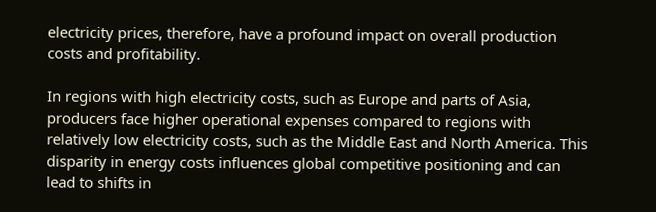electricity prices, therefore, have a profound impact on overall production costs and profitability.

In regions with high electricity costs, such as Europe and parts of Asia, producers face higher operational expenses compared to regions with relatively low electricity costs, such as the Middle East and North America. This disparity in energy costs influences global competitive positioning and can lead to shifts in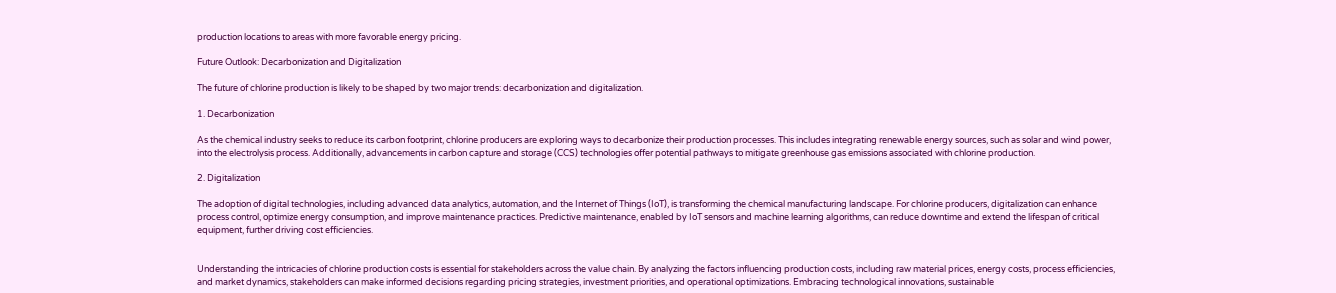production locations to areas with more favorable energy pricing.

Future Outlook: Decarbonization and Digitalization

The future of chlorine production is likely to be shaped by two major trends: decarbonization and digitalization.

1. Decarbonization

As the chemical industry seeks to reduce its carbon footprint, chlorine producers are exploring ways to decarbonize their production processes. This includes integrating renewable energy sources, such as solar and wind power, into the electrolysis process. Additionally, advancements in carbon capture and storage (CCS) technologies offer potential pathways to mitigate greenhouse gas emissions associated with chlorine production.

2. Digitalization

The adoption of digital technologies, including advanced data analytics, automation, and the Internet of Things (IoT), is transforming the chemical manufacturing landscape. For chlorine producers, digitalization can enhance process control, optimize energy consumption, and improve maintenance practices. Predictive maintenance, enabled by IoT sensors and machine learning algorithms, can reduce downtime and extend the lifespan of critical equipment, further driving cost efficiencies.


Understanding the intricacies of chlorine production costs is essential for stakeholders across the value chain. By analyzing the factors influencing production costs, including raw material prices, energy costs, process efficiencies, and market dynamics, stakeholders can make informed decisions regarding pricing strategies, investment priorities, and operational optimizations. Embracing technological innovations, sustainable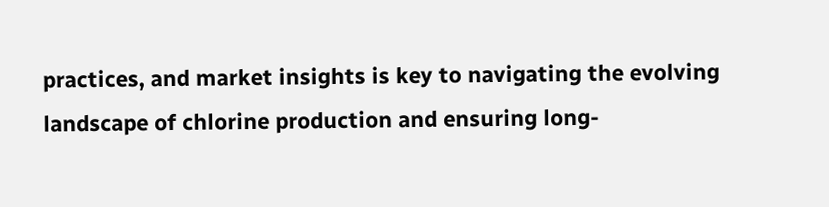practices, and market insights is key to navigating the evolving landscape of chlorine production and ensuring long-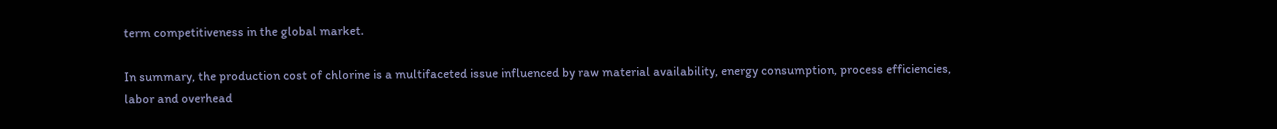term competitiveness in the global market.

In summary, the production cost of chlorine is a multifaceted issue influenced by raw material availability, energy consumption, process efficiencies, labor and overhead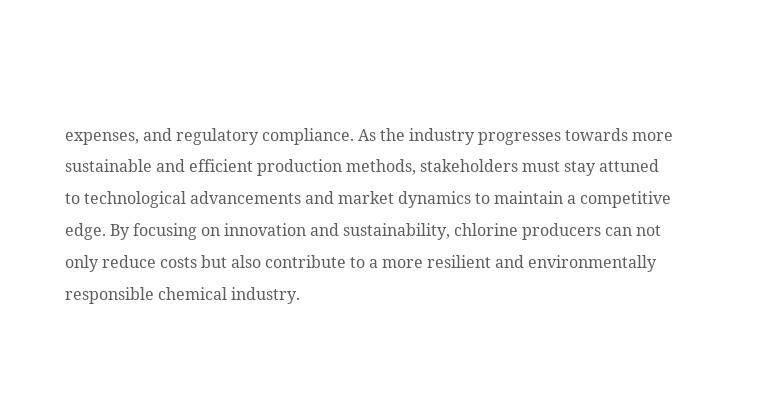expenses, and regulatory compliance. As the industry progresses towards more sustainable and efficient production methods, stakeholders must stay attuned to technological advancements and market dynamics to maintain a competitive edge. By focusing on innovation and sustainability, chlorine producers can not only reduce costs but also contribute to a more resilient and environmentally responsible chemical industry.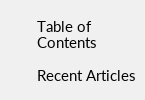Table of Contents

Recent Articles